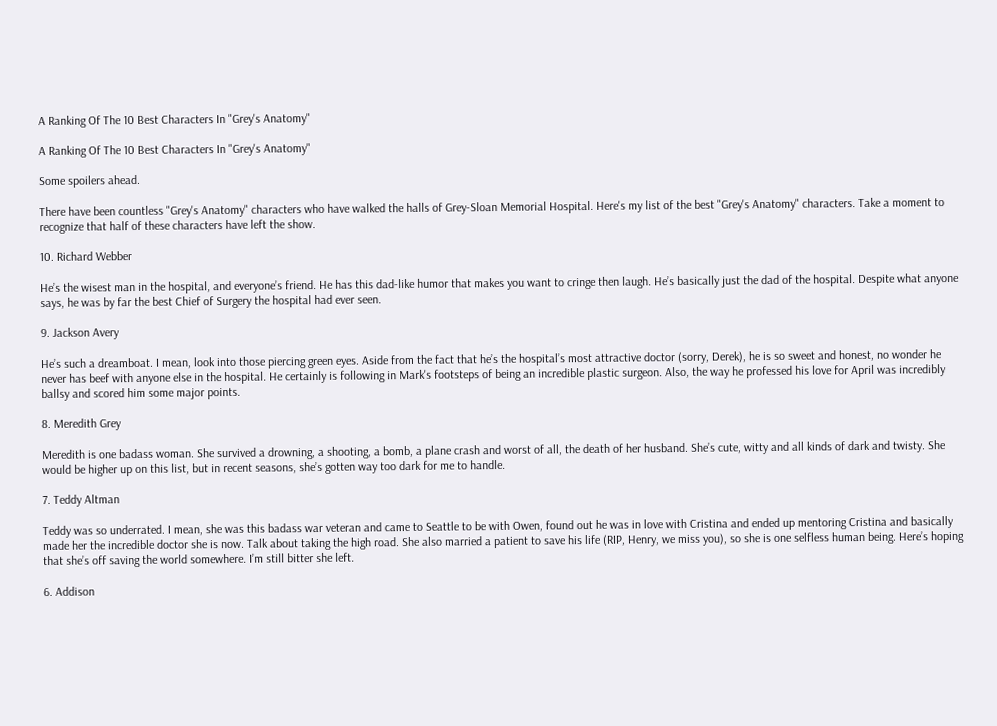A Ranking Of The 10 Best Characters In "Grey's Anatomy"

A Ranking Of The 10 Best Characters In "Grey's Anatomy"

Some spoilers ahead.

There have been countless "Grey's Anatomy" characters who have walked the halls of Grey-Sloan Memorial Hospital. Here's my list of the best "Grey's Anatomy" characters. Take a moment to recognize that half of these characters have left the show.

10. Richard Webber

He’s the wisest man in the hospital, and everyone’s friend. He has this dad-like humor that makes you want to cringe then laugh. He’s basically just the dad of the hospital. Despite what anyone says, he was by far the best Chief of Surgery the hospital had ever seen.

9. Jackson Avery

He’s such a dreamboat. I mean, look into those piercing green eyes. Aside from the fact that he’s the hospital’s most attractive doctor (sorry, Derek), he is so sweet and honest, no wonder he never has beef with anyone else in the hospital. He certainly is following in Mark's footsteps of being an incredible plastic surgeon. Also, the way he professed his love for April was incredibly ballsy and scored him some major points.

8. Meredith Grey

Meredith is one badass woman. She survived a drowning, a shooting, a bomb, a plane crash and worst of all, the death of her husband. She’s cute, witty and all kinds of dark and twisty. She would be higher up on this list, but in recent seasons, she’s gotten way too dark for me to handle.

7. Teddy Altman

Teddy was so underrated. I mean, she was this badass war veteran and came to Seattle to be with Owen, found out he was in love with Cristina and ended up mentoring Cristina and basically made her the incredible doctor she is now. Talk about taking the high road. She also married a patient to save his life (RIP, Henry, we miss you), so she is one selfless human being. Here’s hoping that she’s off saving the world somewhere. I’m still bitter she left.

6. Addison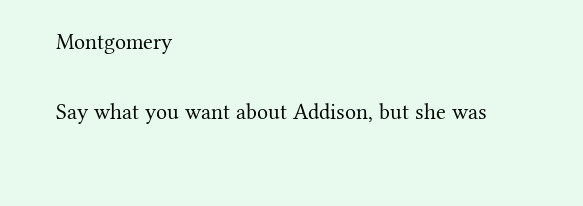Montgomery

Say what you want about Addison, but she was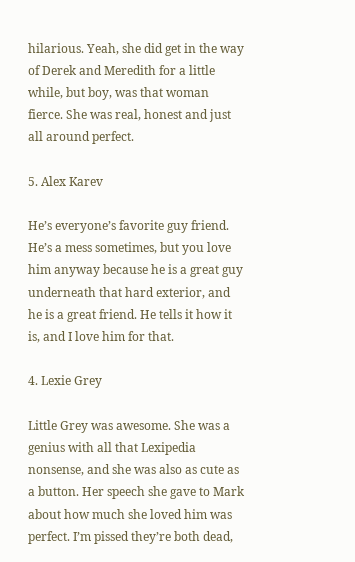hilarious. Yeah, she did get in the way of Derek and Meredith for a little while, but boy, was that woman fierce. She was real, honest and just all around perfect.

5. Alex Karev

He’s everyone’s favorite guy friend. He’s a mess sometimes, but you love him anyway because he is a great guy underneath that hard exterior, and he is a great friend. He tells it how it is, and I love him for that.

4. Lexie Grey

Little Grey was awesome. She was a genius with all that Lexipedia nonsense, and she was also as cute as a button. Her speech she gave to Mark about how much she loved him was perfect. I’m pissed they’re both dead,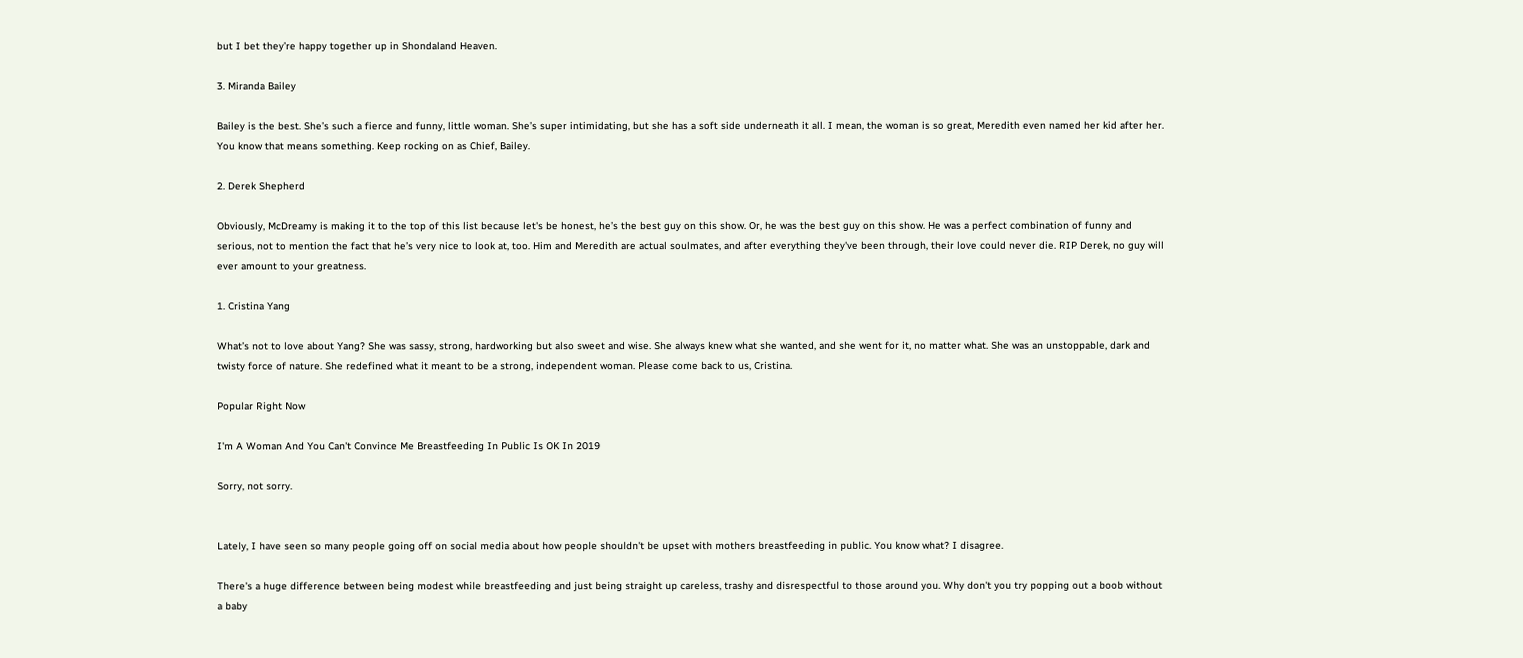but I bet they’re happy together up in Shondaland Heaven.

3. Miranda Bailey

Bailey is the best. She’s such a fierce and funny, little woman. She’s super intimidating, but she has a soft side underneath it all. I mean, the woman is so great, Meredith even named her kid after her. You know that means something. Keep rocking on as Chief, Bailey.

2. Derek Shepherd

Obviously, McDreamy is making it to the top of this list because let's be honest, he’s the best guy on this show. Or, he was the best guy on this show. He was a perfect combination of funny and serious, not to mention the fact that he’s very nice to look at, too. Him and Meredith are actual soulmates, and after everything they've been through, their love could never die. RIP Derek, no guy will ever amount to your greatness.

1. Cristina Yang

What’s not to love about Yang? She was sassy, strong, hardworking but also sweet and wise. She always knew what she wanted, and she went for it, no matter what. She was an unstoppable, dark and twisty force of nature. She redefined what it meant to be a strong, independent woman. Please come back to us, Cristina.

Popular Right Now

I'm A Woman And You Can't Convince Me Breastfeeding In Public Is OK In 2019

Sorry, not sorry.


Lately, I have seen so many people going off on social media about how people shouldn't be upset with mothers breastfeeding in public. You know what? I disagree.

There's a huge difference between being modest while breastfeeding and just being straight up careless, trashy and disrespectful to those around you. Why don't you try popping out a boob without a baby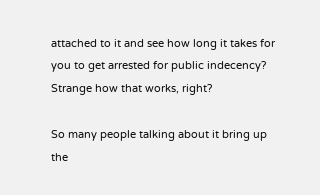attached to it and see how long it takes for you to get arrested for public indecency? Strange how that works, right?

So many people talking about it bring up the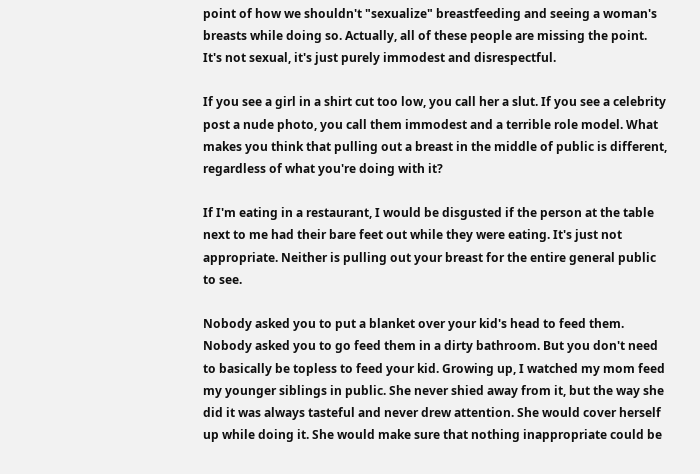point of how we shouldn't "sexualize" breastfeeding and seeing a woman's breasts while doing so. Actually, all of these people are missing the point. It's not sexual, it's just purely immodest and disrespectful.

If you see a girl in a shirt cut too low, you call her a slut. If you see a celebrity post a nude photo, you call them immodest and a terrible role model. What makes you think that pulling out a breast in the middle of public is different, regardless of what you're doing with it?

If I'm eating in a restaurant, I would be disgusted if the person at the table next to me had their bare feet out while they were eating. It's just not appropriate. Neither is pulling out your breast for the entire general public to see.

Nobody asked you to put a blanket over your kid's head to feed them. Nobody asked you to go feed them in a dirty bathroom. But you don't need to basically be topless to feed your kid. Growing up, I watched my mom feed my younger siblings in public. She never shied away from it, but the way she did it was always tasteful and never drew attention. She would cover herself up while doing it. She would make sure that nothing inappropriate could be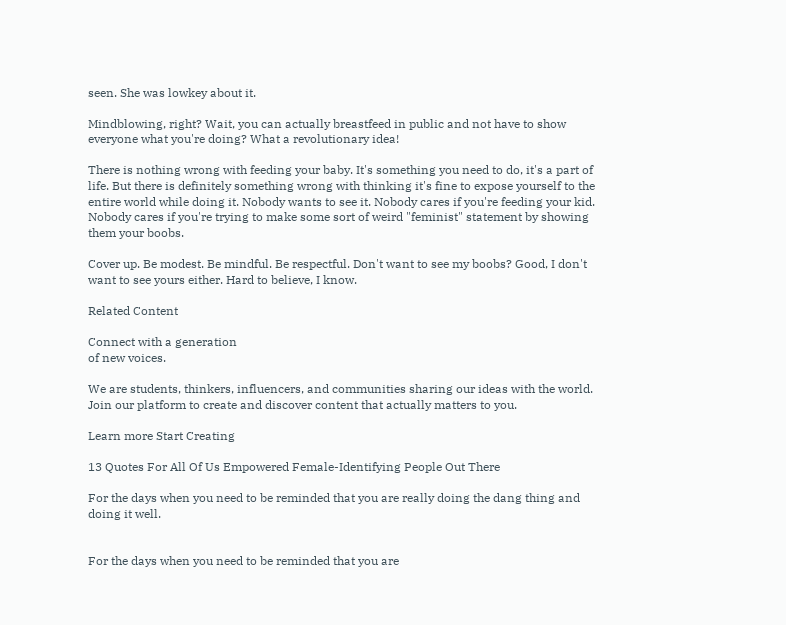seen. She was lowkey about it.

Mindblowing, right? Wait, you can actually breastfeed in public and not have to show everyone what you're doing? What a revolutionary idea!

There is nothing wrong with feeding your baby. It's something you need to do, it's a part of life. But there is definitely something wrong with thinking it's fine to expose yourself to the entire world while doing it. Nobody wants to see it. Nobody cares if you're feeding your kid. Nobody cares if you're trying to make some sort of weird "feminist" statement by showing them your boobs.

Cover up. Be modest. Be mindful. Be respectful. Don't want to see my boobs? Good, I don't want to see yours either. Hard to believe, I know.

Related Content

Connect with a generation
of new voices.

We are students, thinkers, influencers, and communities sharing our ideas with the world. Join our platform to create and discover content that actually matters to you.

Learn more Start Creating

13 Quotes For All Of Us Empowered Female-Identifying People Out There

For the days when you need to be reminded that you are really doing the dang thing and doing it well.


For the days when you need to be reminded that you are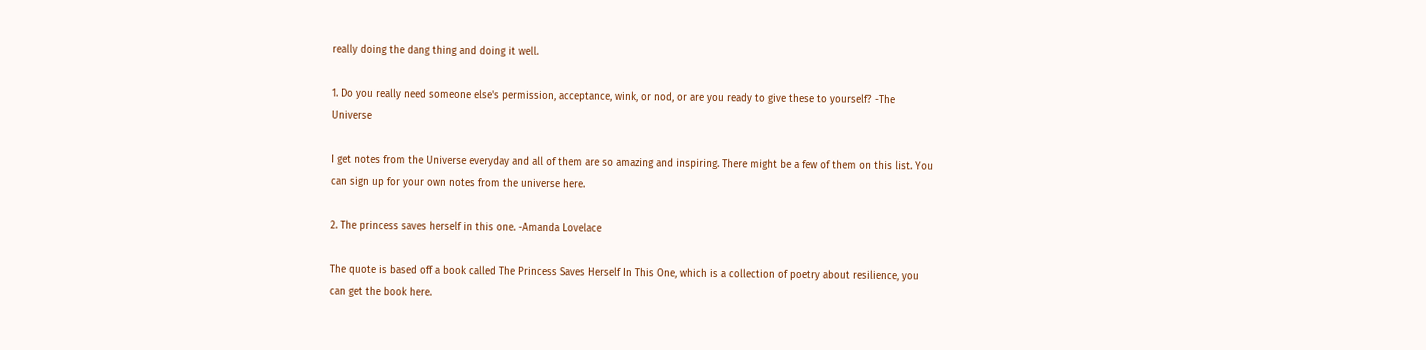really doing the dang thing and doing it well.

1. Do you really need someone else's permission, acceptance, wink, or nod, or are you ready to give these to yourself? -The Universe

I get notes from the Universe everyday and all of them are so amazing and inspiring. There might be a few of them on this list. You can sign up for your own notes from the universe here.

2. The princess saves herself in this one. -Amanda Lovelace

The quote is based off a book called The Princess Saves Herself In This One, which is a collection of poetry about resilience, you can get the book here.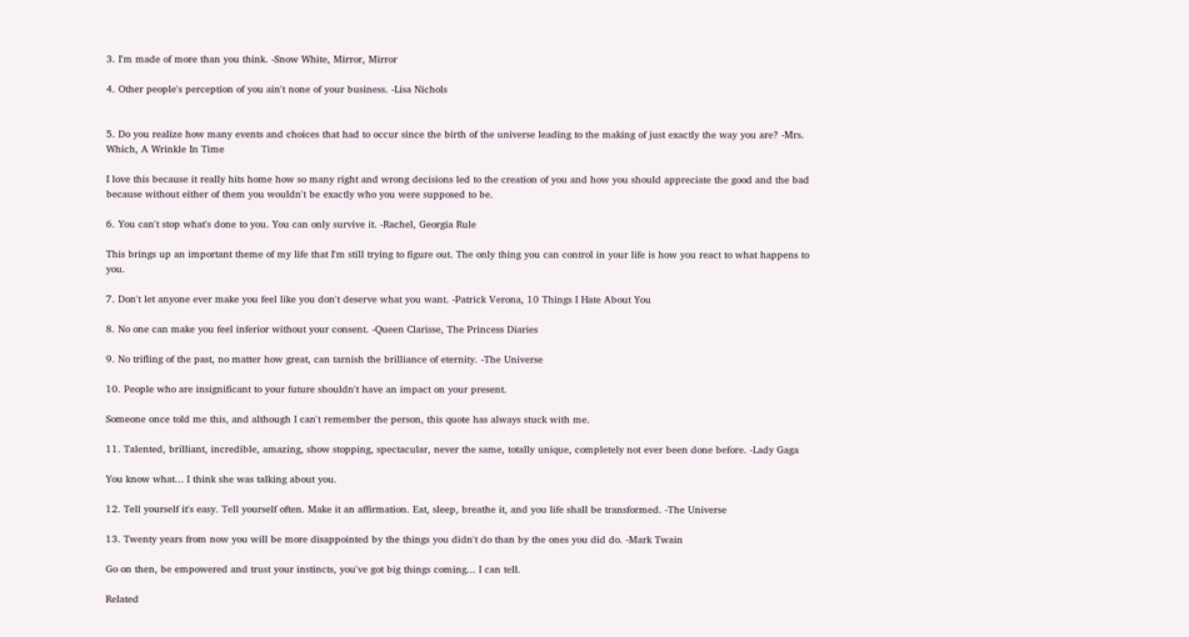3. I'm made of more than you think. -Snow White, Mirror, Mirror

4. Other people's perception of you ain't none of your business. -Lisa Nichols


5. Do you realize how many events and choices that had to occur since the birth of the universe leading to the making of just exactly the way you are? -Mrs. Which, A Wrinkle In Time

I love this because it really hits home how so many right and wrong decisions led to the creation of you and how you should appreciate the good and the bad because without either of them you wouldn't be exactly who you were supposed to be.

6. You can't stop what's done to you. You can only survive it. -Rachel, Georgia Rule

This brings up an important theme of my life that I'm still trying to figure out. The only thing you can control in your life is how you react to what happens to you.

7. Don't let anyone ever make you feel like you don't deserve what you want. -Patrick Verona, 10 Things I Hate About You

8. No one can make you feel inferior without your consent. -Queen Clarisse, The Princess Diaries

9. No trifling of the past, no matter how great, can tarnish the brilliance of eternity. -The Universe

10. People who are insignificant to your future shouldn't have an impact on your present.

Someone once told me this, and although I can't remember the person, this quote has always stuck with me.

11. Talented, brilliant, incredible, amazing, show stopping, spectacular, never the same, totally unique, completely not ever been done before. -Lady Gaga

You know what... I think she was talking about you.

12. Tell yourself it's easy. Tell yourself often. Make it an affirmation. Eat, sleep, breathe it, and you life shall be transformed. -The Universe

13. Twenty years from now you will be more disappointed by the things you didn't do than by the ones you did do. -Mark Twain

Go on then, be empowered and trust your instincts, you've got big things coming... I can tell.

Related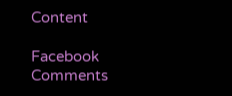Content

Facebook Comments